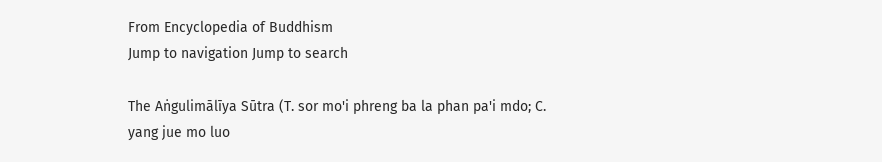From Encyclopedia of Buddhism
Jump to navigation Jump to search

The Aṅgulimālīya Sūtra (T. sor mo'i phreng ba la phan pa'i mdo; C. yang jue mo luo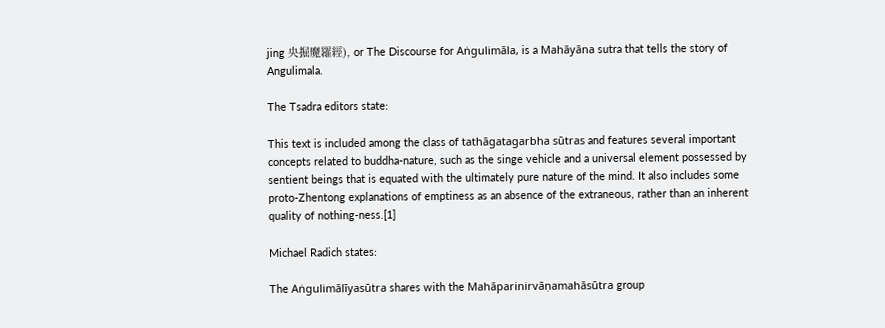jing 央掘魔羅經), or The Discourse for Aṅgulimāla, is a Mahāyāna sutra that tells the story of Angulimala.

The Tsadra editors state:

This text is included among the class of tathāgatagarbha sūtras and features several important concepts related to buddha-nature, such as the singe vehicle and a universal element possessed by sentient beings that is equated with the ultimately pure nature of the mind. It also includes some proto-Zhentong explanations of emptiness as an absence of the extraneous, rather than an inherent quality of nothing-ness.[1]

Michael Radich states:

The Aṅgulimālīyasūtra shares with the Mahāparinirvāṇamahāsūtra group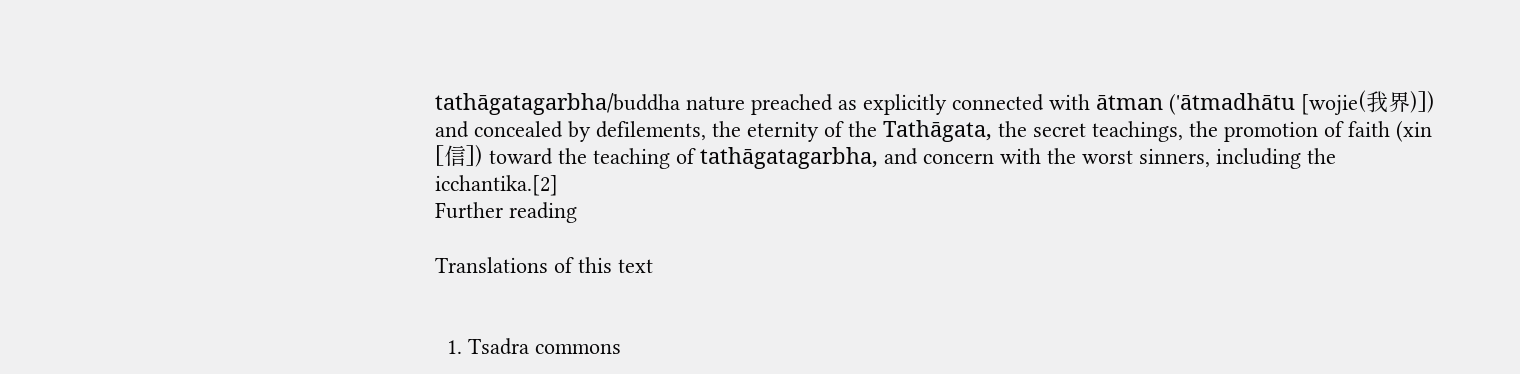tathāgatagarbha/buddha nature preached as explicitly connected with ātman ('ātmadhātu [wojie(我界)]) and concealed by defilements, the eternity of the Tathāgata, the secret teachings, the promotion of faith (xin [信]) toward the teaching of tathāgatagarbha, and concern with the worst sinners, including the icchantika.[2]
Further reading

Translations of this text


  1. Tsadra commons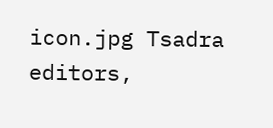icon.jpg Tsadra editors,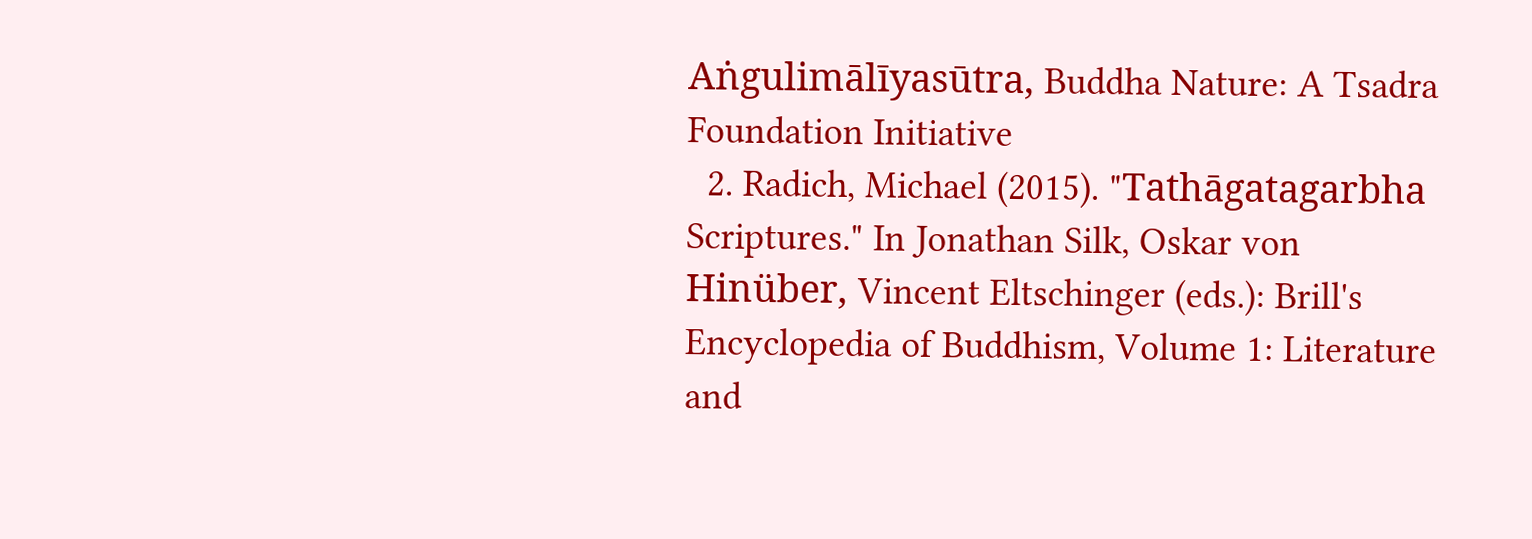Aṅgulimālīyasūtra, Buddha Nature: A Tsadra Foundation Initiative
  2. Radich, Michael (2015). "Tathāgatagarbha Scriptures." In Jonathan Silk, Oskar von Hinüber, Vincent Eltschinger (eds.): Brill's Encyclopedia of Buddhism, Volume 1: Literature and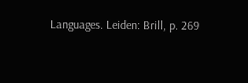Languages. Leiden: Brill, p. 269